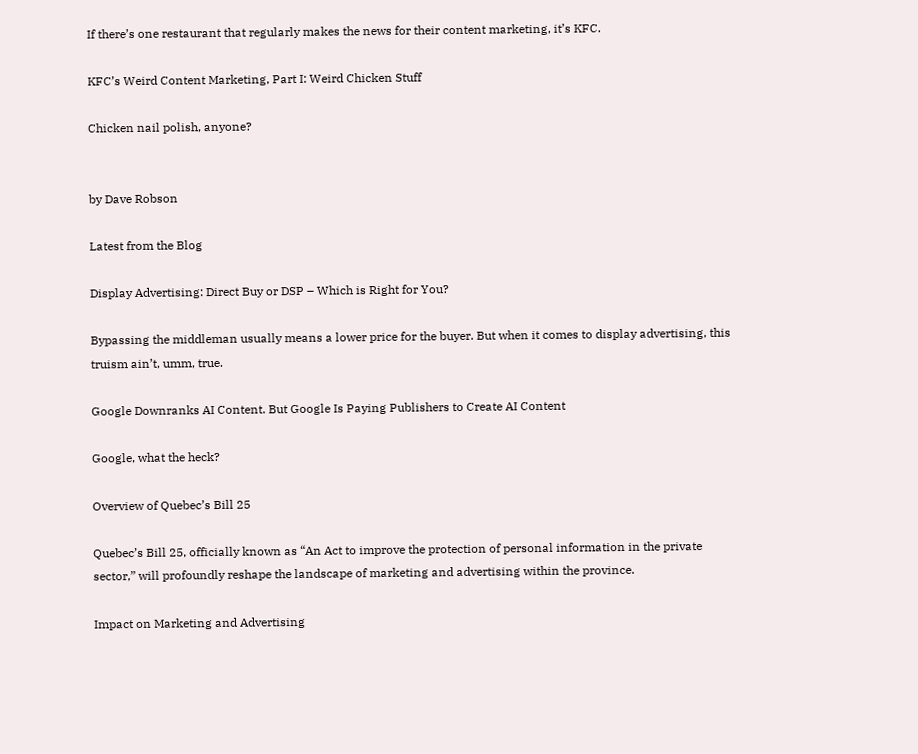If there’s one restaurant that regularly makes the news for their content marketing, it’s KFC.

KFC’s Weird Content Marketing, Part I: Weird Chicken Stuff

Chicken nail polish, anyone?


by Dave Robson

Latest from the Blog

Display Advertising: Direct Buy or DSP – Which is Right for You?

Bypassing the middleman usually means a lower price for the buyer. But when it comes to display advertising, this truism ain’t, umm, true.

Google Downranks AI Content. But Google Is Paying Publishers to Create AI Content

Google, what the heck?

Overview of Quebec’s Bill 25

Quebec’s Bill 25, officially known as “An Act to improve the protection of personal information in the private sector,” will profoundly reshape the landscape of marketing and advertising within the province.

Impact on Marketing and Advertising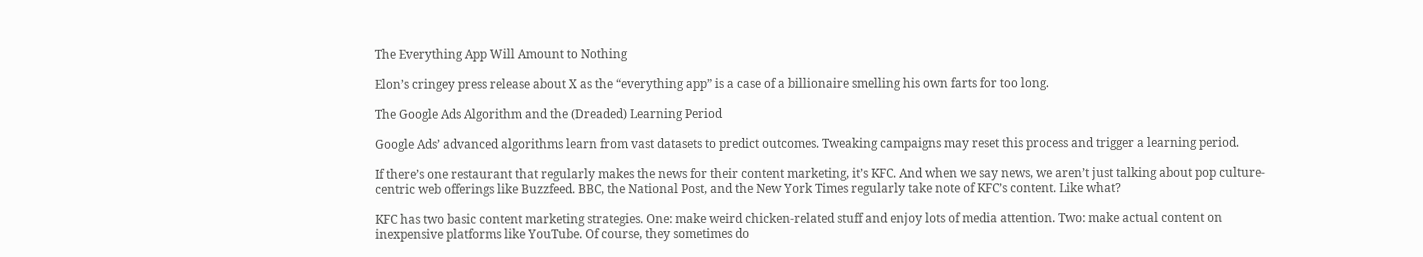The Everything App Will Amount to Nothing

Elon’s cringey press release about X as the “everything app” is a case of a billionaire smelling his own farts for too long.

The Google Ads Algorithm and the (Dreaded) Learning Period

Google Ads’ advanced algorithms learn from vast datasets to predict outcomes. Tweaking campaigns may reset this process and trigger a learning period.

If there’s one restaurant that regularly makes the news for their content marketing, it’s KFC. And when we say news, we aren’t just talking about pop culture-centric web offerings like Buzzfeed. BBC, the National Post, and the New York Times regularly take note of KFC’s content. Like what?

KFC has two basic content marketing strategies. One: make weird chicken-related stuff and enjoy lots of media attention. Two: make actual content on inexpensive platforms like YouTube. Of course, they sometimes do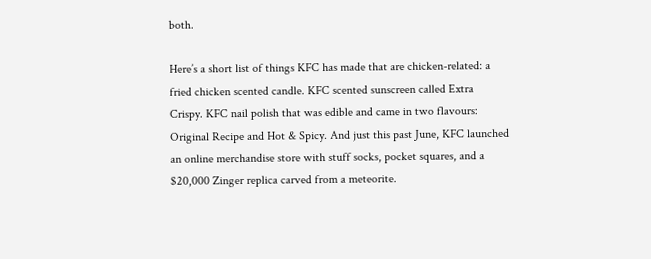both.

Here’s a short list of things KFC has made that are chicken-related: a fried chicken scented candle. KFC scented sunscreen called Extra Crispy. KFC nail polish that was edible and came in two flavours: Original Recipe and Hot & Spicy. And just this past June, KFC launched an online merchandise store with stuff socks, pocket squares, and a $20,000 Zinger replica carved from a meteorite.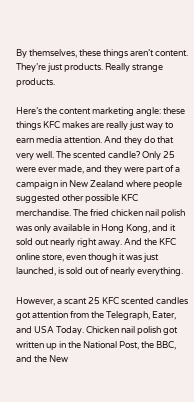By themselves, these things aren’t content. They’re just products. Really strange products.

Here’s the content marketing angle: these things KFC makes are really just way to earn media attention. And they do that very well. The scented candle? Only 25 were ever made, and they were part of a campaign in New Zealand where people suggested other possible KFC merchandise. The fried chicken nail polish was only available in Hong Kong, and it sold out nearly right away. And the KFC online store, even though it was just launched, is sold out of nearly everything.

However, a scant 25 KFC scented candles got attention from the Telegraph, Eater, and USA Today. Chicken nail polish got written up in the National Post, the BBC, and the New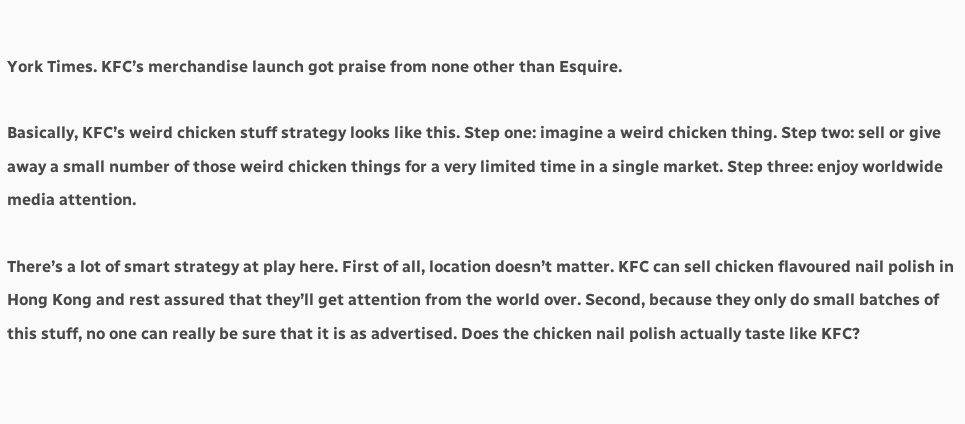York Times. KFC’s merchandise launch got praise from none other than Esquire.

Basically, KFC’s weird chicken stuff strategy looks like this. Step one: imagine a weird chicken thing. Step two: sell or give away a small number of those weird chicken things for a very limited time in a single market. Step three: enjoy worldwide media attention.

There’s a lot of smart strategy at play here. First of all, location doesn’t matter. KFC can sell chicken flavoured nail polish in Hong Kong and rest assured that they’ll get attention from the world over. Second, because they only do small batches of this stuff, no one can really be sure that it is as advertised. Does the chicken nail polish actually taste like KFC?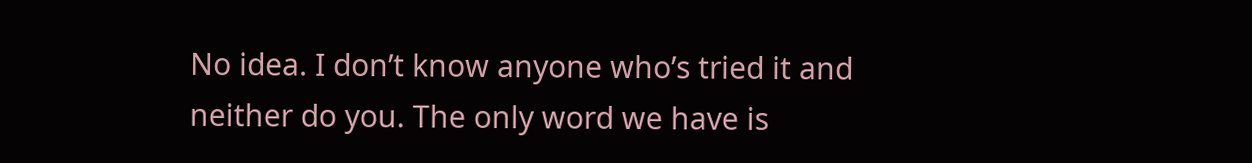No idea. I don’t know anyone who’s tried it and neither do you. The only word we have is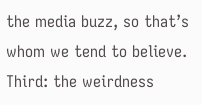the media buzz, so that’s whom we tend to believe. Third: the weirdness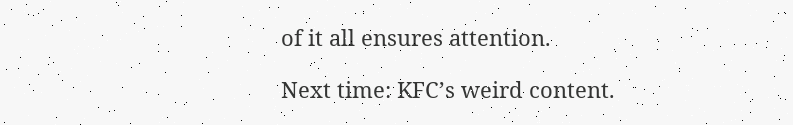of it all ensures attention.

Next time: KFC’s weird content.